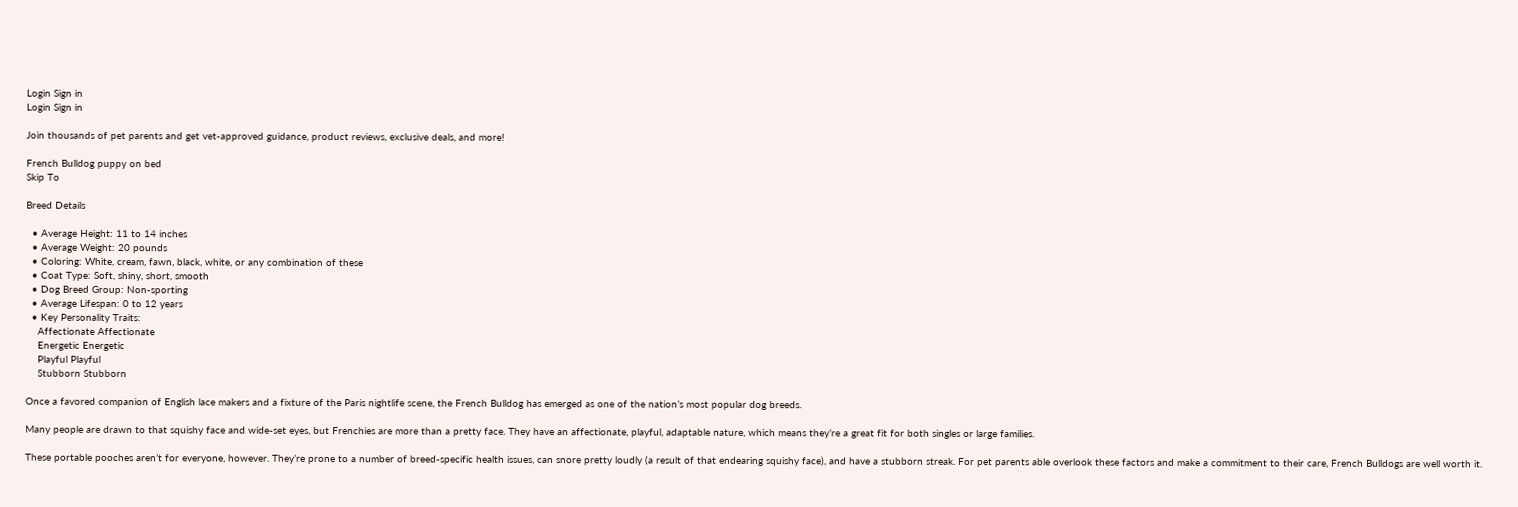Login Sign in
Login Sign in

Join thousands of pet parents and get vet-approved guidance, product reviews, exclusive deals, and more!

French Bulldog puppy on bed
Skip To

Breed Details

  • Average Height: 11 to 14 inches
  • Average Weight: 20 pounds
  • Coloring: White, cream, fawn, black, white, or any combination of these
  • Coat Type: Soft, shiny, short, smooth
  • Dog Breed Group: Non-sporting
  • Average Lifespan: 0 to 12 years
  • Key Personality Traits:
    Affectionate Affectionate
    Energetic Energetic
    Playful Playful
    Stubborn Stubborn

Once a favored companion of English lace makers and a fixture of the Paris nightlife scene, the French Bulldog has emerged as one of the nation’s most popular dog breeds.

Many people are drawn to that squishy face and wide-set eyes, but Frenchies are more than a pretty face. They have an affectionate, playful, adaptable nature, which means they’re a great fit for both singles or large families.

These portable pooches aren’t for everyone, however. They’re prone to a number of breed-specific health issues, can snore pretty loudly (a result of that endearing squishy face), and have a stubborn streak. For pet parents able overlook these factors and make a commitment to their care, French Bulldogs are well worth it.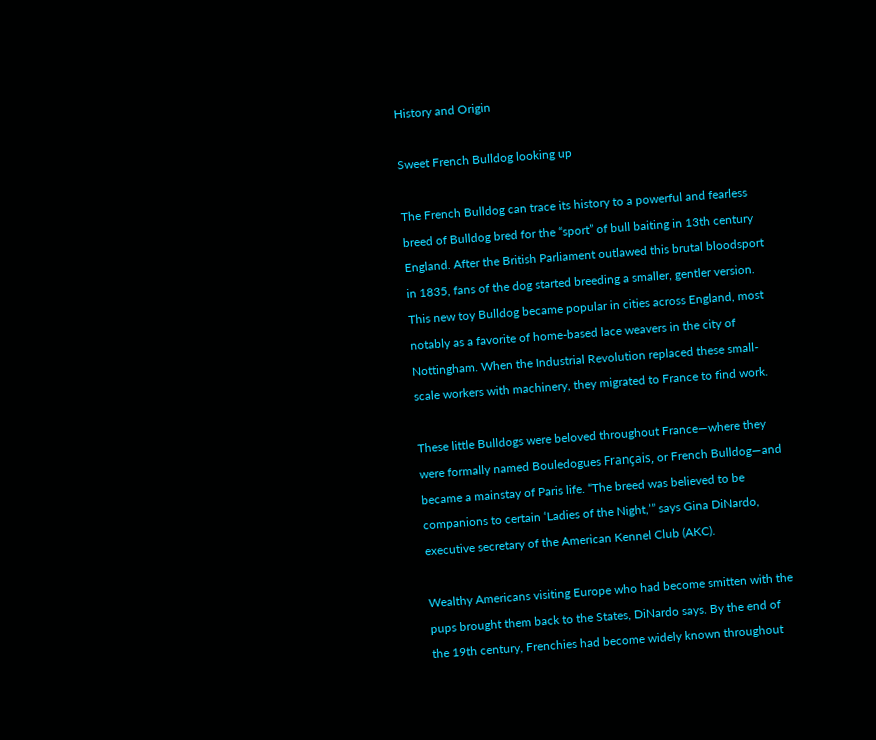History and Origin

Sweet French Bulldog looking up

The French Bulldog can trace its history to a powerful and fearless breed of Bulldog bred for the “sport” of bull baiting in 13th century England. After the British Parliament outlawed this brutal bloodsport in 1835, fans of the dog started breeding a smaller, gentler version. This new toy Bulldog became popular in cities across England, most notably as a favorite of home-based lace weavers in the city of Nottingham. When the Industrial Revolution replaced these small-scale workers with machinery, they migrated to France to find work.

These little Bulldogs were beloved throughout France—where they were formally named Bouledogues Français, or French Bulldog—and became a mainstay of Paris life. “The breed was believed to be companions to certain ‘Ladies of the Night,’” says Gina DiNardo, executive secretary of the American Kennel Club (AKC).

Wealthy Americans visiting Europe who had become smitten with the pups brought them back to the States, DiNardo says. By the end of the 19th century, Frenchies had become widely known throughout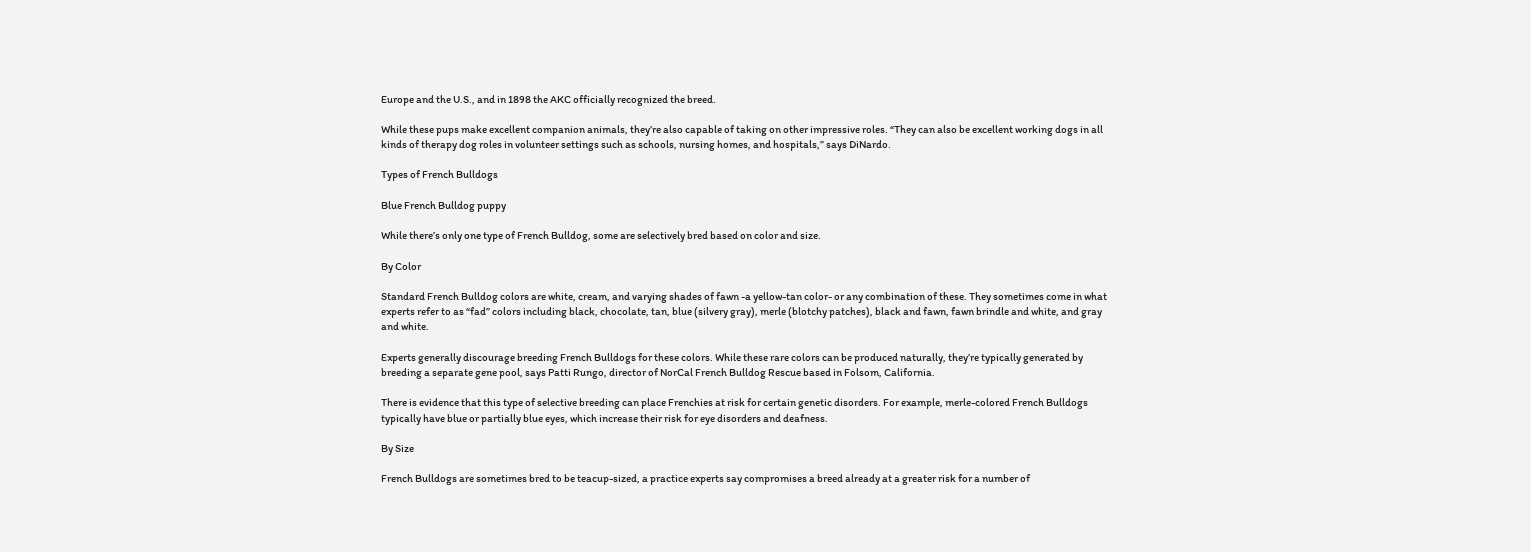Europe and the U.S., and in 1898 the AKC officially recognized the breed.

While these pups make excellent companion animals, they’re also capable of taking on other impressive roles. “They can also be excellent working dogs in all kinds of therapy dog roles in volunteer settings such as schools, nursing homes, and hospitals,” says DiNardo.

Types of French Bulldogs

Blue French Bulldog puppy

While there’s only one type of French Bulldog, some are selectively bred based on color and size.

By Color

Standard French Bulldog colors are white, cream, and varying shades of fawn -a yellow-tan color- or any combination of these. They sometimes come in what experts refer to as “fad” colors including black, chocolate, tan, blue (silvery gray), merle (blotchy patches), black and fawn, fawn brindle and white, and gray and white.

Experts generally discourage breeding French Bulldogs for these colors. While these rare colors can be produced naturally, they’re typically generated by breeding a separate gene pool, says Patti Rungo, director of NorCal French Bulldog Rescue based in Folsom, California.

There is evidence that this type of selective breeding can place Frenchies at risk for certain genetic disorders. For example, merle-colored French Bulldogs typically have blue or partially blue eyes, which increase their risk for eye disorders and deafness.

By Size

French Bulldogs are sometimes bred to be teacup-sized, a practice experts say compromises a breed already at a greater risk for a number of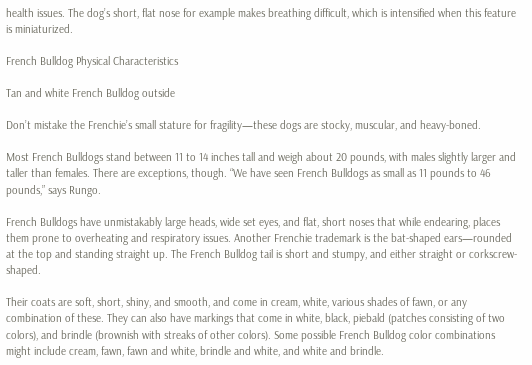health issues. The dog’s short, flat nose for example makes breathing difficult, which is intensified when this feature is miniaturized.

French Bulldog Physical Characteristics

Tan and white French Bulldog outside

Don’t mistake the Frenchie’s small stature for fragility—these dogs are stocky, muscular, and heavy-boned.

Most French Bulldogs stand between 11 to 14 inches tall and weigh about 20 pounds, with males slightly larger and taller than females. There are exceptions, though. “We have seen French Bulldogs as small as 11 pounds to 46 pounds,” says Rungo.

French Bulldogs have unmistakably large heads, wide set eyes, and flat, short noses that while endearing, places them prone to overheating and respiratory issues. Another Frenchie trademark is the bat-shaped ears—rounded at the top and standing straight up. The French Bulldog tail is short and stumpy, and either straight or corkscrew-shaped.

Their coats are soft, short, shiny, and smooth, and come in cream, white, various shades of fawn, or any combination of these. They can also have markings that come in white, black, piebald (patches consisting of two colors), and brindle (brownish with streaks of other colors). Some possible French Bulldog color combinations might include cream, fawn, fawn and white, brindle and white, and white and brindle.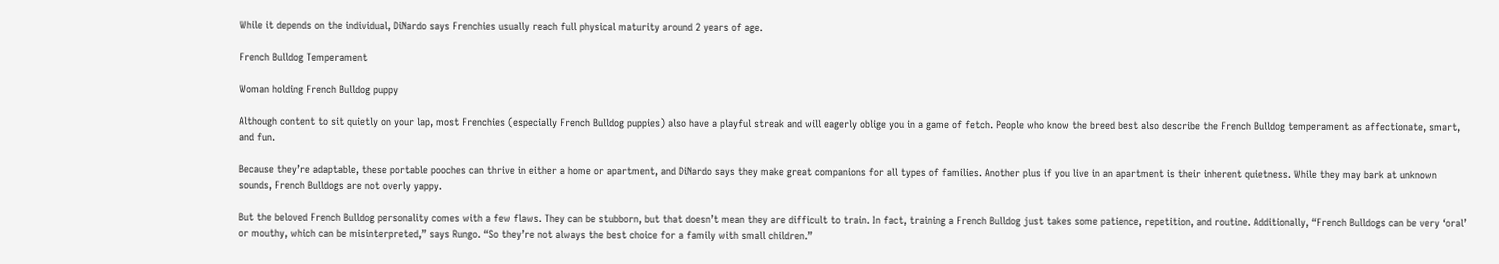While it depends on the individual, DiNardo says Frenchies usually reach full physical maturity around 2 years of age.

French Bulldog Temperament

Woman holding French Bulldog puppy

Although content to sit quietly on your lap, most Frenchies (especially French Bulldog puppies) also have a playful streak and will eagerly oblige you in a game of fetch. People who know the breed best also describe the French Bulldog temperament as affectionate, smart, and fun.

Because they’re adaptable, these portable pooches can thrive in either a home or apartment, and DiNardo says they make great companions for all types of families. Another plus if you live in an apartment is their inherent quietness. While they may bark at unknown sounds, French Bulldogs are not overly yappy.

But the beloved French Bulldog personality comes with a few flaws. They can be stubborn, but that doesn’t mean they are difficult to train. In fact, training a French Bulldog just takes some patience, repetition, and routine. Additionally, “French Bulldogs can be very ‘oral’ or mouthy, which can be misinterpreted,” says Rungo. “So they’re not always the best choice for a family with small children.”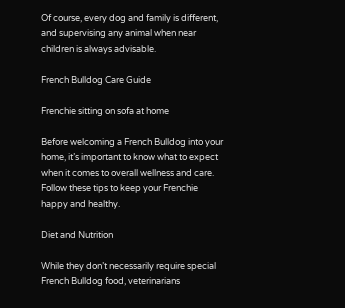Of course, every dog and family is different, and supervising any animal when near children is always advisable.

French Bulldog Care Guide

Frenchie sitting on sofa at home

Before welcoming a French Bulldog into your home, it’s important to know what to expect when it comes to overall wellness and care. Follow these tips to keep your Frenchie happy and healthy.

Diet and Nutrition

While they don’t necessarily require special French Bulldog food, veterinarians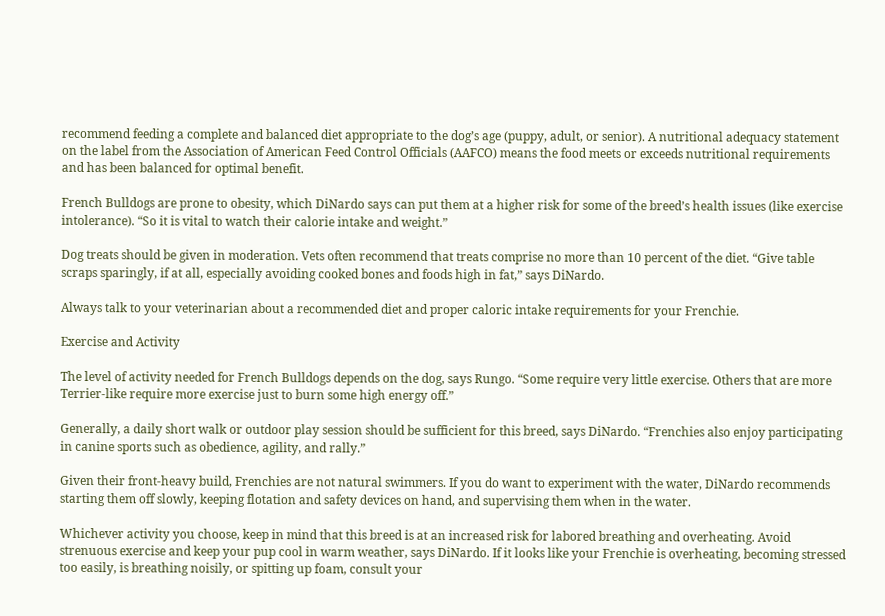recommend feeding a complete and balanced diet appropriate to the dog’s age (puppy, adult, or senior). A nutritional adequacy statement on the label from the Association of American Feed Control Officials (AAFCO) means the food meets or exceeds nutritional requirements and has been balanced for optimal benefit.

French Bulldogs are prone to obesity, which DiNardo says can put them at a higher risk for some of the breed’s health issues (like exercise intolerance). “So it is vital to watch their calorie intake and weight.”

Dog treats should be given in moderation. Vets often recommend that treats comprise no more than 10 percent of the diet. “Give table scraps sparingly, if at all, especially avoiding cooked bones and foods high in fat,” says DiNardo.

Always talk to your veterinarian about a recommended diet and proper caloric intake requirements for your Frenchie.

Exercise and Activity

The level of activity needed for French Bulldogs depends on the dog, says Rungo. “Some require very little exercise. Others that are more Terrier-like require more exercise just to burn some high energy off.”

Generally, a daily short walk or outdoor play session should be sufficient for this breed, says DiNardo. “Frenchies also enjoy participating in canine sports such as obedience, agility, and rally.”

Given their front-heavy build, Frenchies are not natural swimmers. If you do want to experiment with the water, DiNardo recommends starting them off slowly, keeping flotation and safety devices on hand, and supervising them when in the water.

Whichever activity you choose, keep in mind that this breed is at an increased risk for labored breathing and overheating. Avoid strenuous exercise and keep your pup cool in warm weather, says DiNardo. If it looks like your Frenchie is overheating, becoming stressed too easily, is breathing noisily, or spitting up foam, consult your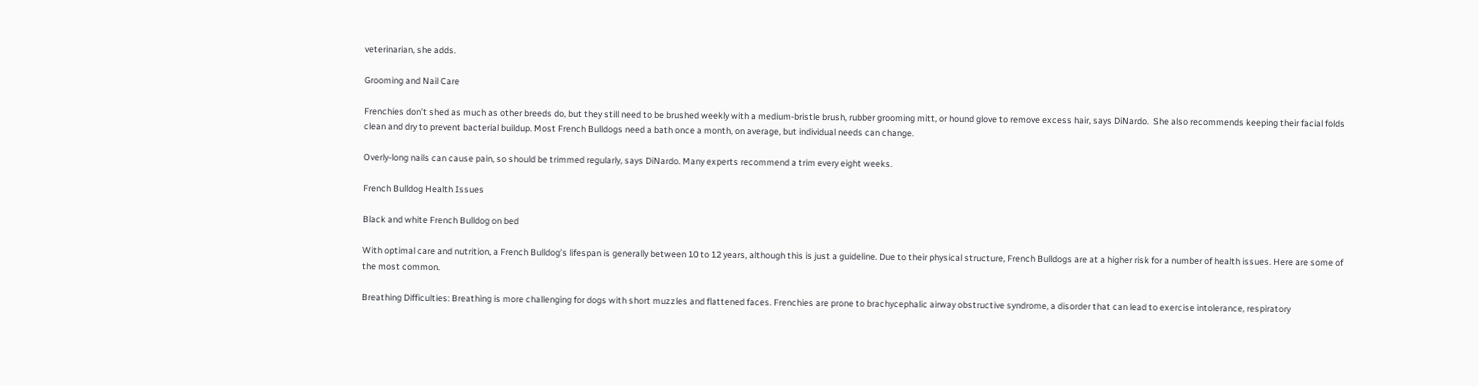veterinarian, she adds.

Grooming and Nail Care

Frenchies don’t shed as much as other breeds do, but they still need to be brushed weekly with a medium-bristle brush, rubber grooming mitt, or hound glove to remove excess hair, says DiNardo.  She also recommends keeping their facial folds clean and dry to prevent bacterial buildup. Most French Bulldogs need a bath once a month, on average, but individual needs can change.

Overly-long nails can cause pain, so should be trimmed regularly, says DiNardo. Many experts recommend a trim every eight weeks.

French Bulldog Health Issues

Black and white French Bulldog on bed

With optimal care and nutrition, a French Bulldog’s lifespan is generally between 10 to 12 years, although this is just a guideline. Due to their physical structure, French Bulldogs are at a higher risk for a number of health issues. Here are some of the most common.

Breathing Difficulties: Breathing is more challenging for dogs with short muzzles and flattened faces. Frenchies are prone to brachycephalic airway obstructive syndrome, a disorder that can lead to exercise intolerance, respiratory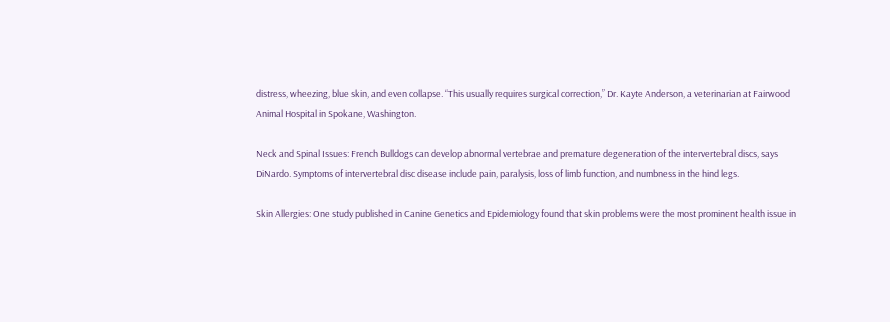distress, wheezing, blue skin, and even collapse. “This usually requires surgical correction,” Dr. Kayte Anderson, a veterinarian at Fairwood Animal Hospital in Spokane, Washington.

Neck and Spinal Issues: French Bulldogs can develop abnormal vertebrae and premature degeneration of the intervertebral discs, says DiNardo. Symptoms of intervertebral disc disease include pain, paralysis, loss of limb function, and numbness in the hind legs.

Skin Allergies: One study published in Canine Genetics and Epidemiology found that skin problems were the most prominent health issue in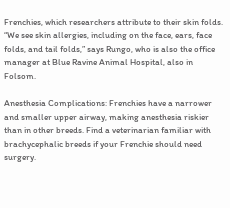Frenchies, which researchers attribute to their skin folds. “We see skin allergies, including on the face, ears, face folds, and tail folds,” says Rungo, who is also the office manager at Blue Ravine Animal Hospital, also in Folsom.

Anesthesia Complications: Frenchies have a narrower and smaller upper airway, making anesthesia riskier than in other breeds. Find a veterinarian familiar with brachycephalic breeds if your Frenchie should need surgery.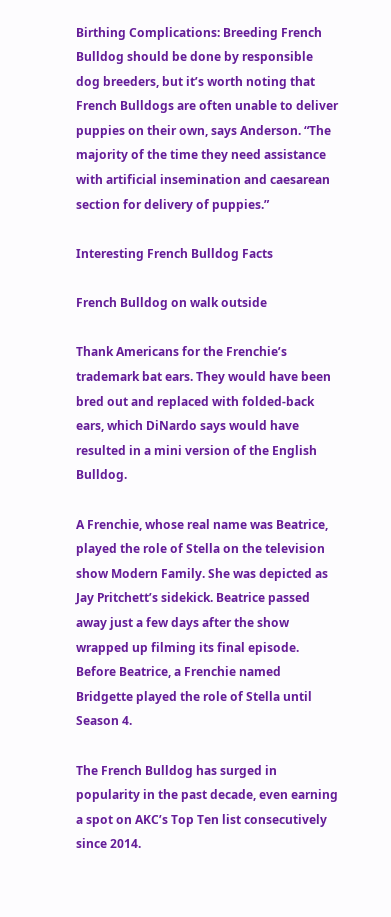Birthing Complications: Breeding French Bulldog should be done by responsible dog breeders, but it’s worth noting that French Bulldogs are often unable to deliver puppies on their own, says Anderson. “The majority of the time they need assistance with artificial insemination and caesarean section for delivery of puppies.”

Interesting French Bulldog Facts

French Bulldog on walk outside

Thank Americans for the Frenchie’s trademark bat ears. They would have been bred out and replaced with folded-back ears, which DiNardo says would have resulted in a mini version of the English Bulldog.

A Frenchie, whose real name was Beatrice, played the role of Stella on the television show Modern Family. She was depicted as Jay Pritchett’s sidekick. Beatrice passed away just a few days after the show wrapped up filming its final episode. Before Beatrice, a Frenchie named Bridgette played the role of Stella until Season 4.

The French Bulldog has surged in popularity in the past decade, even earning a spot on AKC’s Top Ten list consecutively since 2014.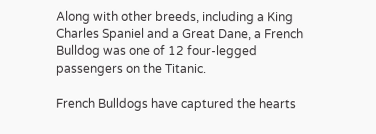Along with other breeds, including a King Charles Spaniel and a Great Dane, a French Bulldog was one of 12 four-legged passengers on the Titanic.

French Bulldogs have captured the hearts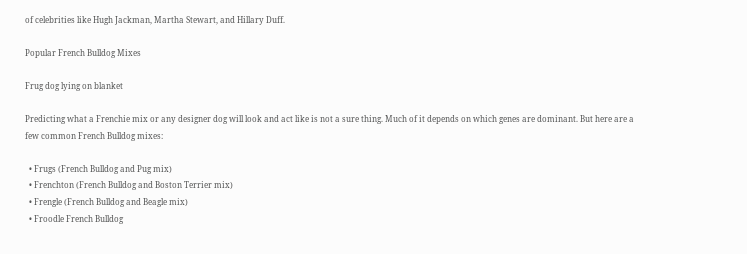of celebrities like Hugh Jackman, Martha Stewart, and Hillary Duff.

Popular French Bulldog Mixes

Frug dog lying on blanket

Predicting what a Frenchie mix or any designer dog will look and act like is not a sure thing. Much of it depends on which genes are dominant. But here are a few common French Bulldog mixes:

  • Frugs (French Bulldog and Pug mix)
  • Frenchton (French Bulldog and Boston Terrier mix)
  • Frengle (French Bulldog and Beagle mix)
  • Froodle French Bulldog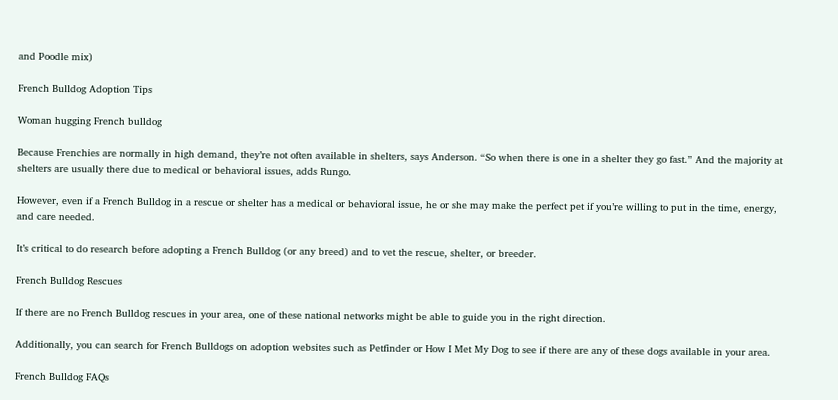and Poodle mix)

French Bulldog Adoption Tips

Woman hugging French bulldog

Because Frenchies are normally in high demand, they’re not often available in shelters, says Anderson. “So when there is one in a shelter they go fast.” And the majority at shelters are usually there due to medical or behavioral issues, adds Rungo.

However, even if a French Bulldog in a rescue or shelter has a medical or behavioral issue, he or she may make the perfect pet if you’re willing to put in the time, energy, and care needed.

It’s critical to do research before adopting a French Bulldog (or any breed) and to vet the rescue, shelter, or breeder.

French Bulldog Rescues

If there are no French Bulldog rescues in your area, one of these national networks might be able to guide you in the right direction.

Additionally, you can search for French Bulldogs on adoption websites such as Petfinder or How I Met My Dog to see if there are any of these dogs available in your area.

French Bulldog FAQs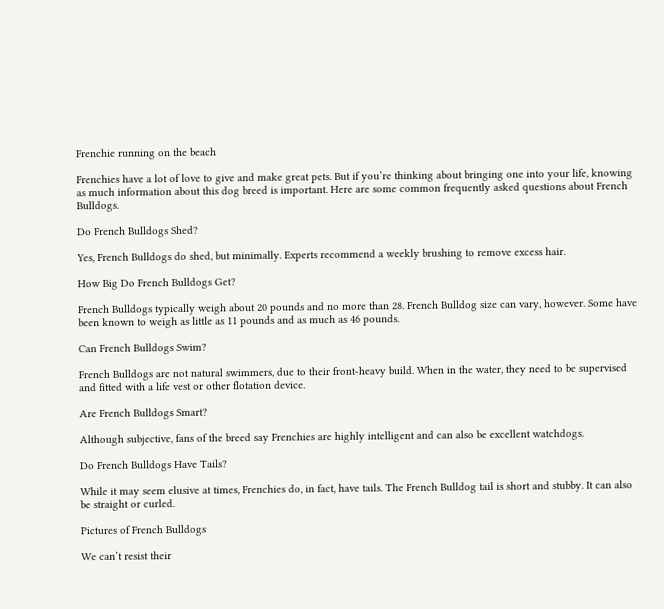Frenchie running on the beach

Frenchies have a lot of love to give and make great pets. But if you’re thinking about bringing one into your life, knowing as much information about this dog breed is important. Here are some common frequently asked questions about French Bulldogs.

Do French Bulldogs Shed?

Yes, French Bulldogs do shed, but minimally. Experts recommend a weekly brushing to remove excess hair.

How Big Do French Bulldogs Get?

French Bulldogs typically weigh about 20 pounds and no more than 28. French Bulldog size can vary, however. Some have been known to weigh as little as 11 pounds and as much as 46 pounds.

Can French Bulldogs Swim?

French Bulldogs are not natural swimmers, due to their front-heavy build. When in the water, they need to be supervised and fitted with a life vest or other flotation device.

Are French Bulldogs Smart?

Although subjective, fans of the breed say Frenchies are highly intelligent and can also be excellent watchdogs.

Do French Bulldogs Have Tails?

While it may seem elusive at times, Frenchies do, in fact, have tails. The French Bulldog tail is short and stubby. It can also be straight or curled.

Pictures of French Bulldogs

We can’t resist their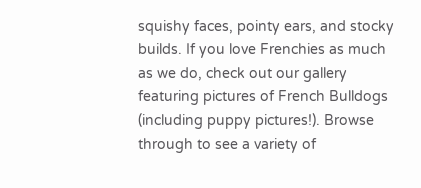squishy faces, pointy ears, and stocky builds. If you love Frenchies as much as we do, check out our gallery featuring pictures of French Bulldogs (including puppy pictures!). Browse through to see a variety of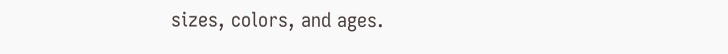sizes, colors, and ages.